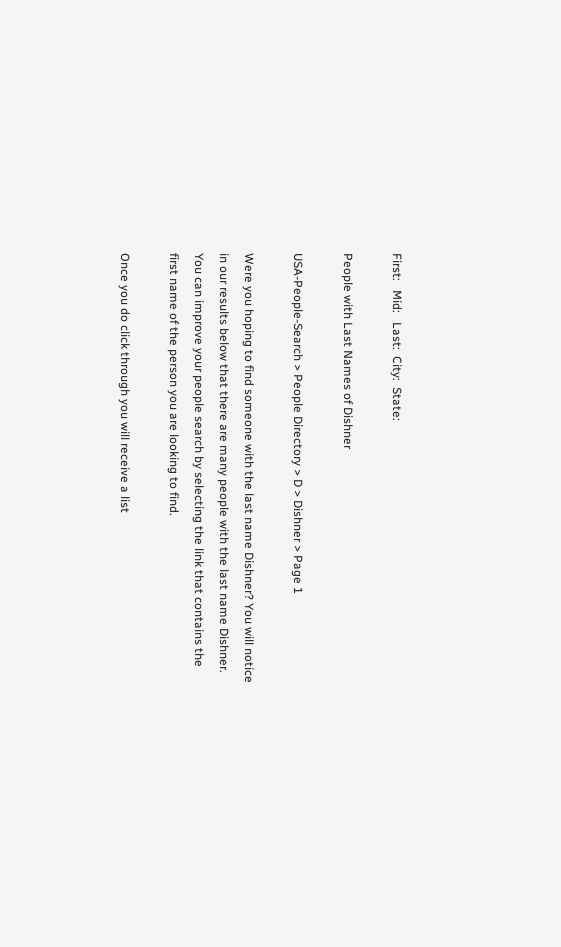First:   Mid:   Last:  City:  State:

People with Last Names of Dishner

USA-People-Search > People Directory > D > Dishner > Page 1

Were you hoping to find someone with the last name Dishner? You will notice in our results below that there are many people with the last name Dishner. You can improve your people search by selecting the link that contains the first name of the person you are looking to find.

Once you do click through you will receive a list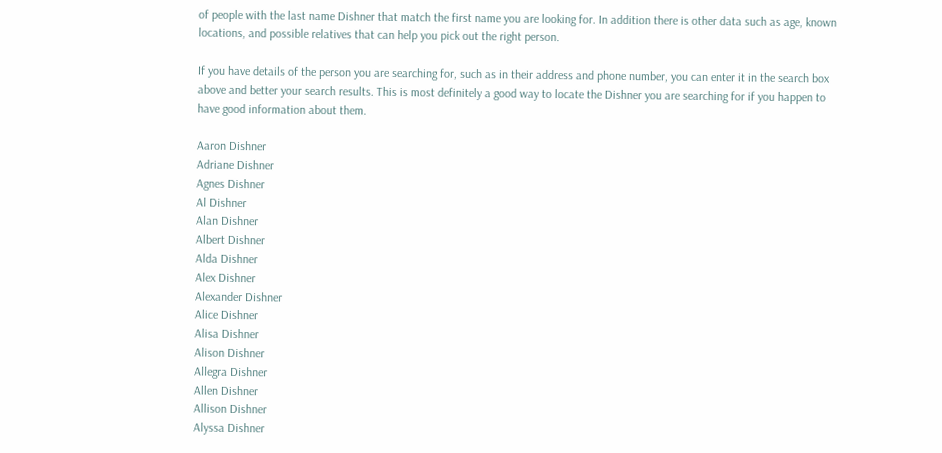of people with the last name Dishner that match the first name you are looking for. In addition there is other data such as age, known locations, and possible relatives that can help you pick out the right person.

If you have details of the person you are searching for, such as in their address and phone number, you can enter it in the search box above and better your search results. This is most definitely a good way to locate the Dishner you are searching for if you happen to have good information about them.

Aaron Dishner
Adriane Dishner
Agnes Dishner
Al Dishner
Alan Dishner
Albert Dishner
Alda Dishner
Alex Dishner
Alexander Dishner
Alice Dishner
Alisa Dishner
Alison Dishner
Allegra Dishner
Allen Dishner
Allison Dishner
Alyssa Dishner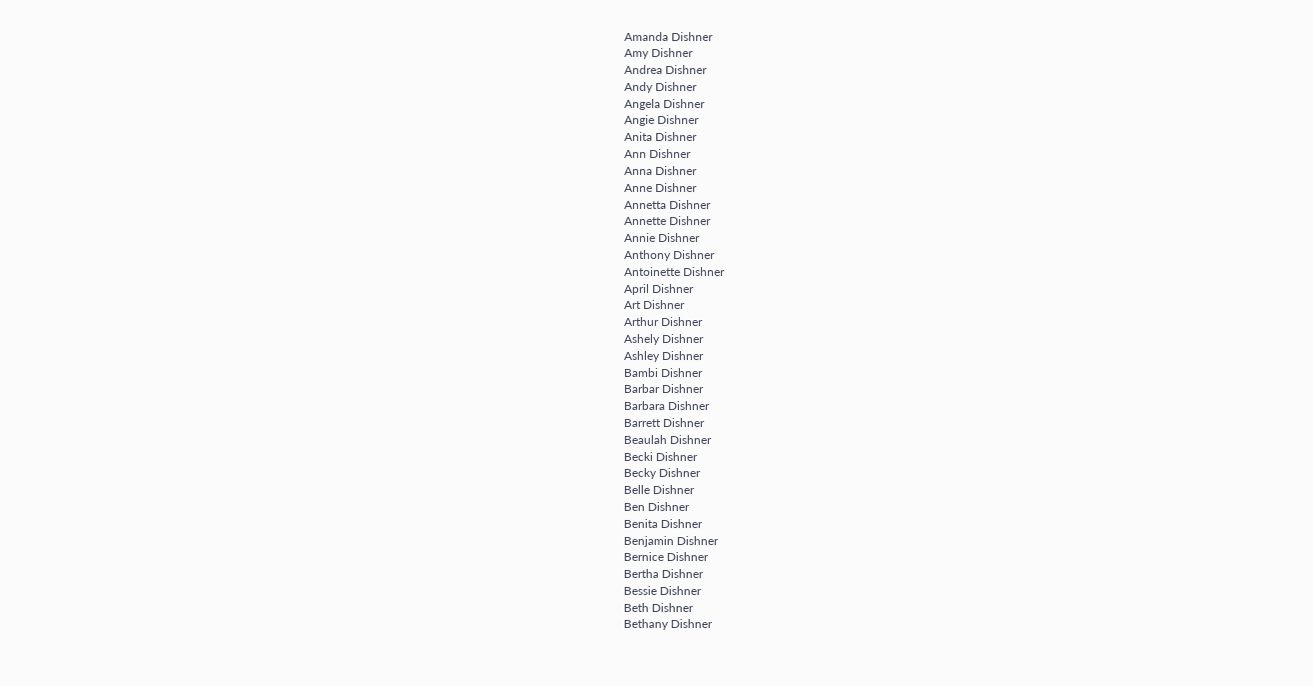Amanda Dishner
Amy Dishner
Andrea Dishner
Andy Dishner
Angela Dishner
Angie Dishner
Anita Dishner
Ann Dishner
Anna Dishner
Anne Dishner
Annetta Dishner
Annette Dishner
Annie Dishner
Anthony Dishner
Antoinette Dishner
April Dishner
Art Dishner
Arthur Dishner
Ashely Dishner
Ashley Dishner
Bambi Dishner
Barbar Dishner
Barbara Dishner
Barrett Dishner
Beaulah Dishner
Becki Dishner
Becky Dishner
Belle Dishner
Ben Dishner
Benita Dishner
Benjamin Dishner
Bernice Dishner
Bertha Dishner
Bessie Dishner
Beth Dishner
Bethany Dishner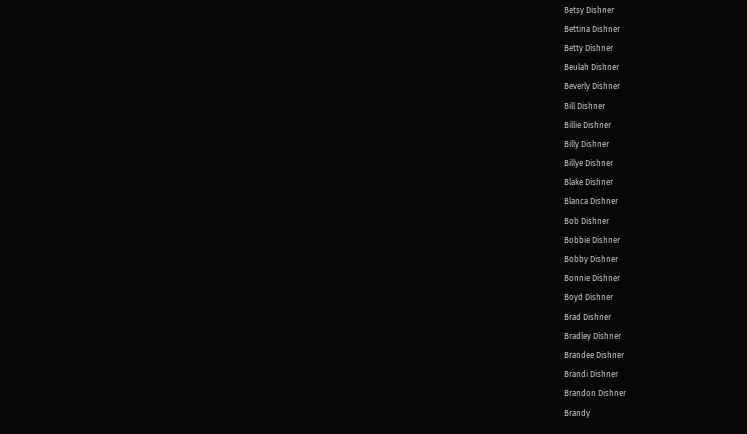Betsy Dishner
Bettina Dishner
Betty Dishner
Beulah Dishner
Beverly Dishner
Bill Dishner
Billie Dishner
Billy Dishner
Billye Dishner
Blake Dishner
Blanca Dishner
Bob Dishner
Bobbie Dishner
Bobby Dishner
Bonnie Dishner
Boyd Dishner
Brad Dishner
Bradley Dishner
Brandee Dishner
Brandi Dishner
Brandon Dishner
Brandy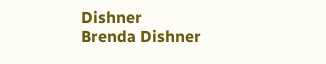Dishner
Brenda Dishner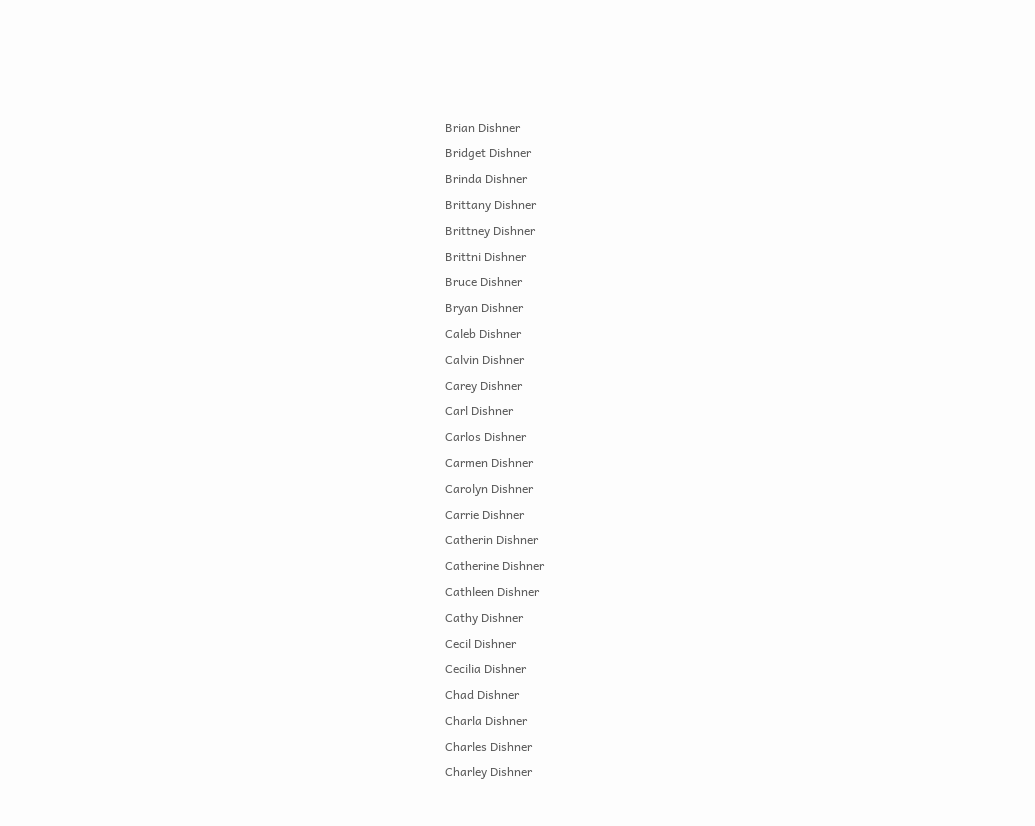Brian Dishner
Bridget Dishner
Brinda Dishner
Brittany Dishner
Brittney Dishner
Brittni Dishner
Bruce Dishner
Bryan Dishner
Caleb Dishner
Calvin Dishner
Carey Dishner
Carl Dishner
Carlos Dishner
Carmen Dishner
Carolyn Dishner
Carrie Dishner
Catherin Dishner
Catherine Dishner
Cathleen Dishner
Cathy Dishner
Cecil Dishner
Cecilia Dishner
Chad Dishner
Charla Dishner
Charles Dishner
Charley Dishner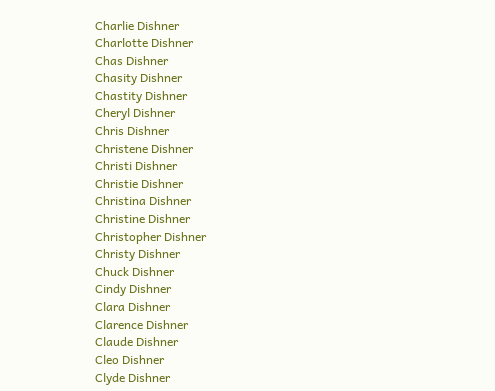Charlie Dishner
Charlotte Dishner
Chas Dishner
Chasity Dishner
Chastity Dishner
Cheryl Dishner
Chris Dishner
Christene Dishner
Christi Dishner
Christie Dishner
Christina Dishner
Christine Dishner
Christopher Dishner
Christy Dishner
Chuck Dishner
Cindy Dishner
Clara Dishner
Clarence Dishner
Claude Dishner
Cleo Dishner
Clyde Dishner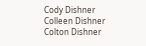Cody Dishner
Colleen Dishner
Colton Dishner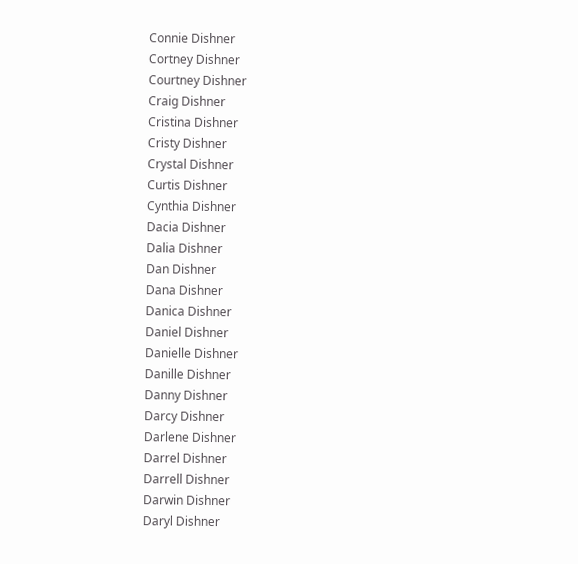Connie Dishner
Cortney Dishner
Courtney Dishner
Craig Dishner
Cristina Dishner
Cristy Dishner
Crystal Dishner
Curtis Dishner
Cynthia Dishner
Dacia Dishner
Dalia Dishner
Dan Dishner
Dana Dishner
Danica Dishner
Daniel Dishner
Danielle Dishner
Danille Dishner
Danny Dishner
Darcy Dishner
Darlene Dishner
Darrel Dishner
Darrell Dishner
Darwin Dishner
Daryl Dishner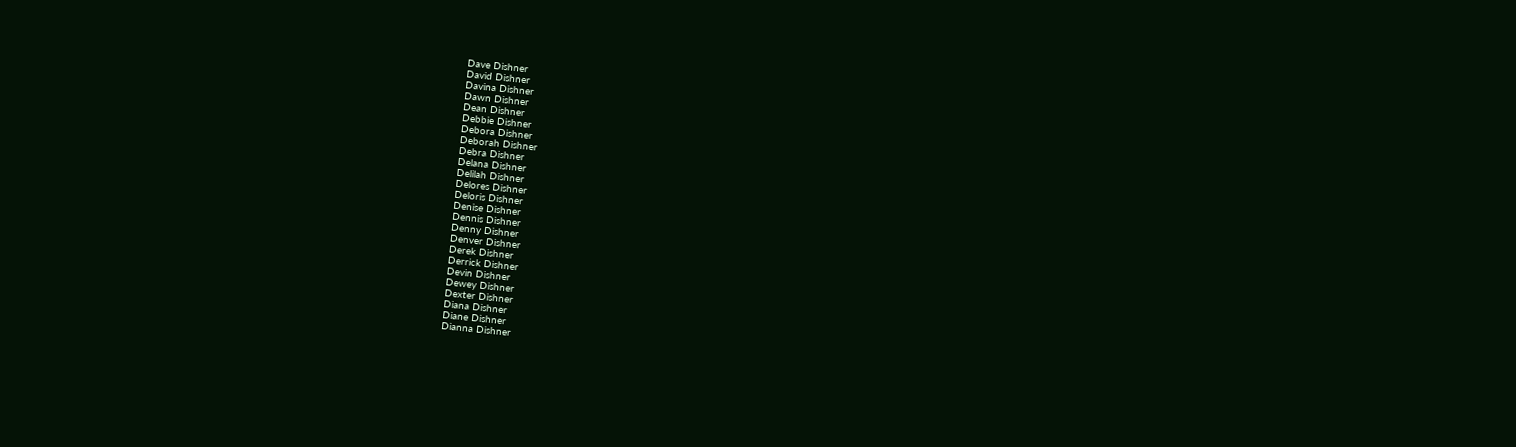Dave Dishner
David Dishner
Davina Dishner
Dawn Dishner
Dean Dishner
Debbie Dishner
Debora Dishner
Deborah Dishner
Debra Dishner
Delana Dishner
Delilah Dishner
Delores Dishner
Deloris Dishner
Denise Dishner
Dennis Dishner
Denny Dishner
Denver Dishner
Derek Dishner
Derrick Dishner
Devin Dishner
Dewey Dishner
Dexter Dishner
Diana Dishner
Diane Dishner
Dianna Dishner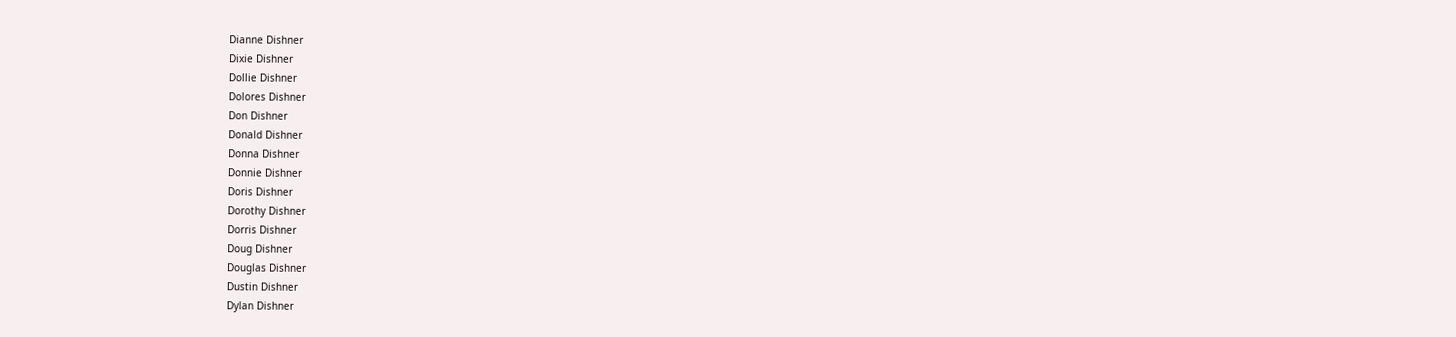Dianne Dishner
Dixie Dishner
Dollie Dishner
Dolores Dishner
Don Dishner
Donald Dishner
Donna Dishner
Donnie Dishner
Doris Dishner
Dorothy Dishner
Dorris Dishner
Doug Dishner
Douglas Dishner
Dustin Dishner
Dylan Dishner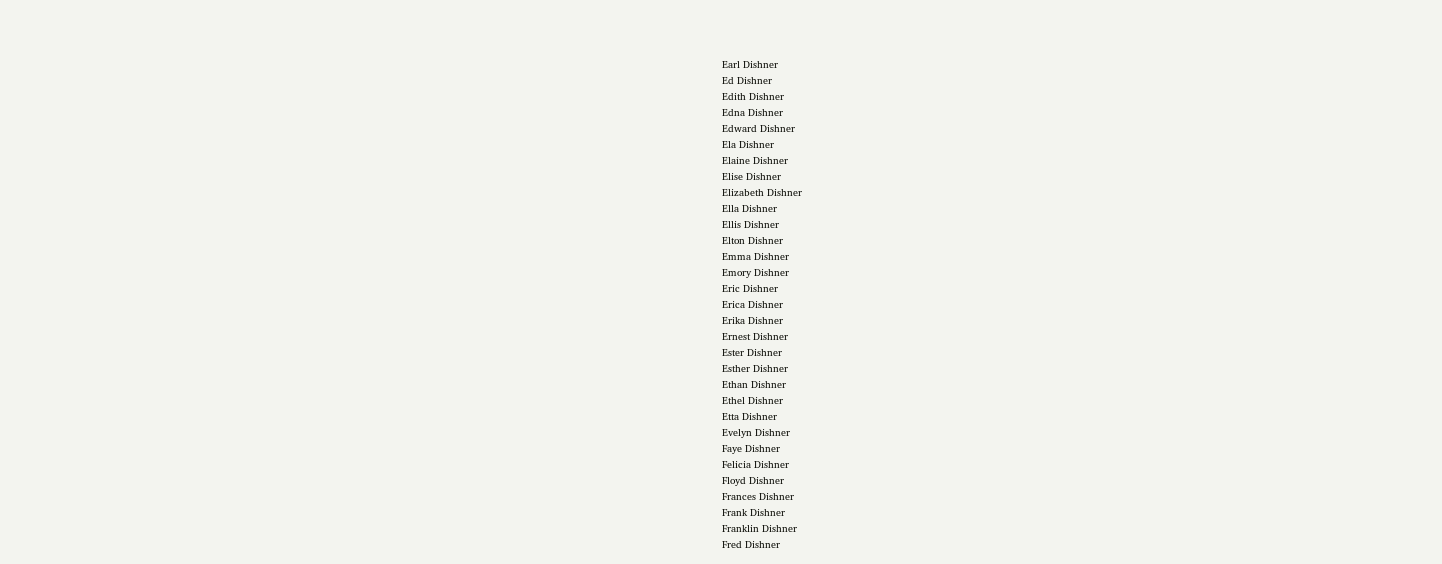Earl Dishner
Ed Dishner
Edith Dishner
Edna Dishner
Edward Dishner
Ela Dishner
Elaine Dishner
Elise Dishner
Elizabeth Dishner
Ella Dishner
Ellis Dishner
Elton Dishner
Emma Dishner
Emory Dishner
Eric Dishner
Erica Dishner
Erika Dishner
Ernest Dishner
Ester Dishner
Esther Dishner
Ethan Dishner
Ethel Dishner
Etta Dishner
Evelyn Dishner
Faye Dishner
Felicia Dishner
Floyd Dishner
Frances Dishner
Frank Dishner
Franklin Dishner
Fred Dishner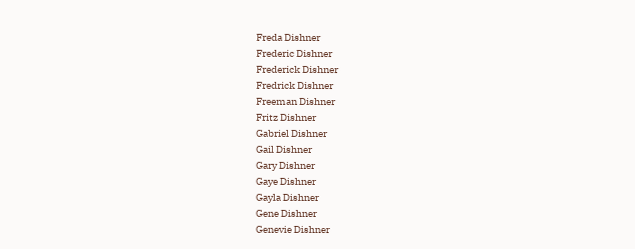Freda Dishner
Frederic Dishner
Frederick Dishner
Fredrick Dishner
Freeman Dishner
Fritz Dishner
Gabriel Dishner
Gail Dishner
Gary Dishner
Gaye Dishner
Gayla Dishner
Gene Dishner
Genevie Dishner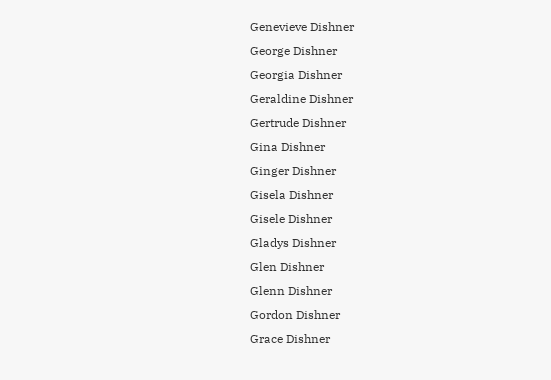Genevieve Dishner
George Dishner
Georgia Dishner
Geraldine Dishner
Gertrude Dishner
Gina Dishner
Ginger Dishner
Gisela Dishner
Gisele Dishner
Gladys Dishner
Glen Dishner
Glenn Dishner
Gordon Dishner
Grace Dishner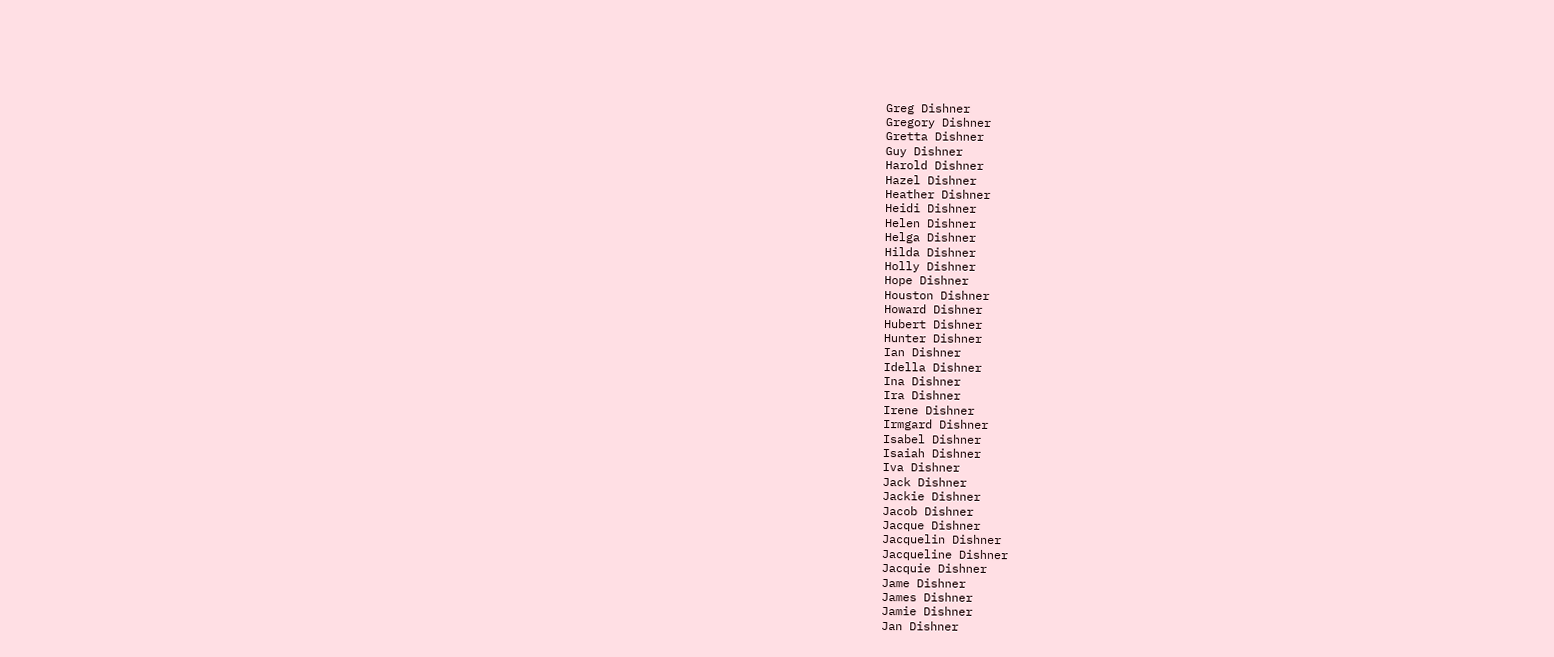Greg Dishner
Gregory Dishner
Gretta Dishner
Guy Dishner
Harold Dishner
Hazel Dishner
Heather Dishner
Heidi Dishner
Helen Dishner
Helga Dishner
Hilda Dishner
Holly Dishner
Hope Dishner
Houston Dishner
Howard Dishner
Hubert Dishner
Hunter Dishner
Ian Dishner
Idella Dishner
Ina Dishner
Ira Dishner
Irene Dishner
Irmgard Dishner
Isabel Dishner
Isaiah Dishner
Iva Dishner
Jack Dishner
Jackie Dishner
Jacob Dishner
Jacque Dishner
Jacquelin Dishner
Jacqueline Dishner
Jacquie Dishner
Jame Dishner
James Dishner
Jamie Dishner
Jan Dishner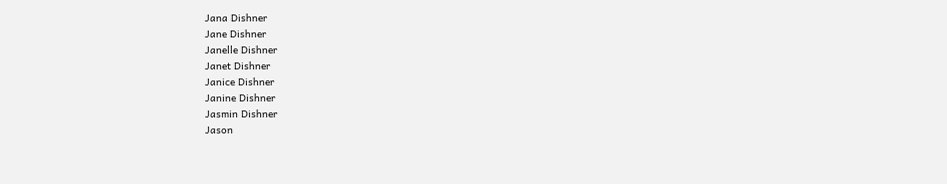Jana Dishner
Jane Dishner
Janelle Dishner
Janet Dishner
Janice Dishner
Janine Dishner
Jasmin Dishner
Jason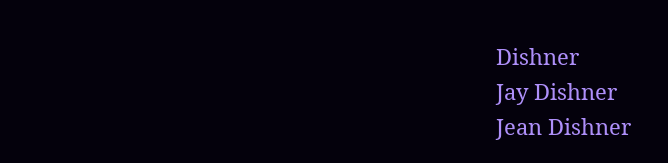Dishner
Jay Dishner
Jean Dishner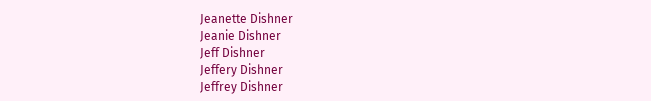Jeanette Dishner
Jeanie Dishner
Jeff Dishner
Jeffery Dishner
Jeffrey Dishner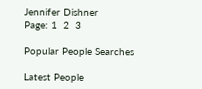Jennifer Dishner
Page: 1  2  3

Popular People Searches

Latest People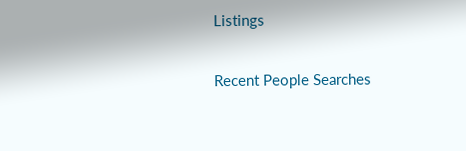Listings

Recent People Searches